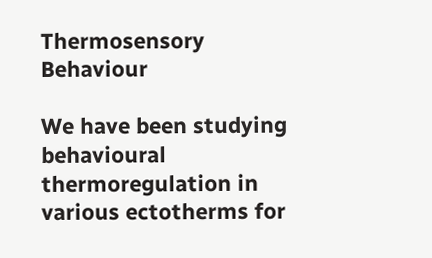Thermosensory Behaviour

We have been studying behavioural thermoregulation in various ectotherms for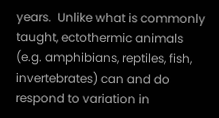years.  Unlike what is commonly taught, ectothermic animals (e.g. amphibians, reptiles, fish, invertebrates) can and do respond to variation in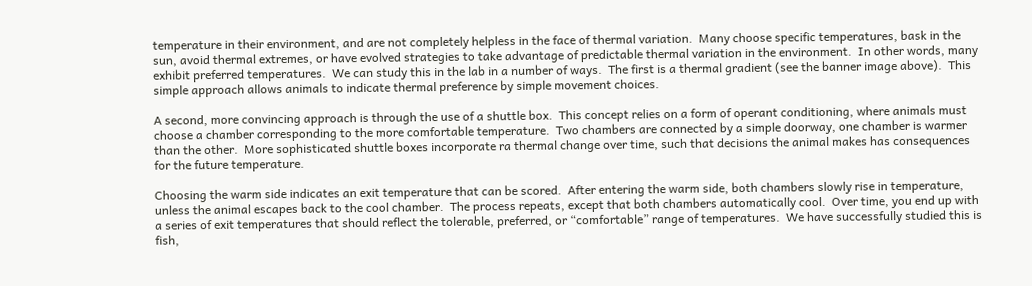temperature in their environment, and are not completely helpless in the face of thermal variation.  Many choose specific temperatures, bask in the sun, avoid thermal extremes, or have evolved strategies to take advantage of predictable thermal variation in the environment.  In other words, many exhibit preferred temperatures.  We can study this in the lab in a number of ways.  The first is a thermal gradient (see the banner image above).  This simple approach allows animals to indicate thermal preference by simple movement choices.

A second, more convincing approach is through the use of a shuttle box.  This concept relies on a form of operant conditioning, where animals must choose a chamber corresponding to the more comfortable temperature.  Two chambers are connected by a simple doorway, one chamber is warmer than the other.  More sophisticated shuttle boxes incorporate ra thermal change over time, such that decisions the animal makes has consequences for the future temperature.

Choosing the warm side indicates an exit temperature that can be scored.  After entering the warm side, both chambers slowly rise in temperature, unless the animal escapes back to the cool chamber.  The process repeats, except that both chambers automatically cool.  Over time, you end up with a series of exit temperatures that should reflect the tolerable, preferred, or “comfortable” range of temperatures.  We have successfully studied this is fish,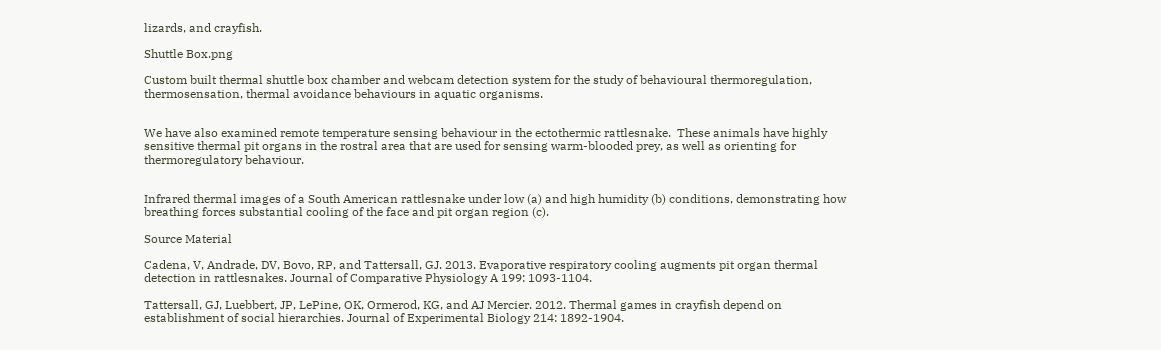lizards, and crayfish.

Shuttle Box.png

Custom built thermal shuttle box chamber and webcam detection system for the study of behavioural thermoregulation, thermosensation, thermal avoidance behaviours in aquatic organisms.


We have also examined remote temperature sensing behaviour in the ectothermic rattlesnake.  These animals have highly sensitive thermal pit organs in the rostral area that are used for sensing warm-blooded prey, as well as orienting for thermoregulatory behaviour.


Infrared thermal images of a South American rattlesnake under low (a) and high humidity (b) conditions, demonstrating how breathing forces substantial cooling of the face and pit organ region (c).

Source Material

Cadena, V, Andrade, DV, Bovo, RP, and Tattersall, GJ. 2013. Evaporative respiratory cooling augments pit organ thermal detection in rattlesnakes. Journal of Comparative Physiology A 199: 1093-1104.

Tattersall, GJ, Luebbert, JP, LePine, OK, Ormerod, KG, and AJ Mercier. 2012. Thermal games in crayfish depend on establishment of social hierarchies. Journal of Experimental Biology 214: 1892-1904.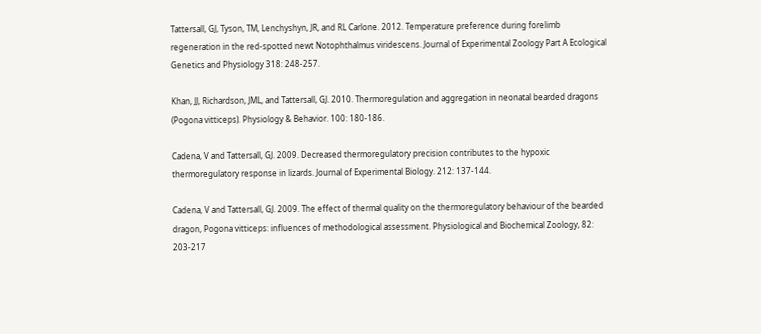Tattersall, GJ, Tyson, TM, Lenchyshyn, JR, and RL Carlone. 2012. Temperature preference during forelimb regeneration in the red-spotted newt Notophthalmus viridescens. Journal of Experimental Zoology Part A Ecological Genetics and Physiology 318: 248-257.

Khan, JJ, Richardson, JML, and Tattersall, GJ. 2010. Thermoregulation and aggregation in neonatal bearded dragons (Pogona vitticeps). Physiology & Behavior. 100: 180-186.

Cadena, V and Tattersall, GJ. 2009. Decreased thermoregulatory precision contributes to the hypoxic thermoregulatory response in lizards. Journal of Experimental Biology. 212: 137-144.

Cadena, V and Tattersall, GJ. 2009. The effect of thermal quality on the thermoregulatory behaviour of the bearded dragon, Pogona vitticeps: influences of methodological assessment. Physiological and Biochemical Zoology, 82: 203-217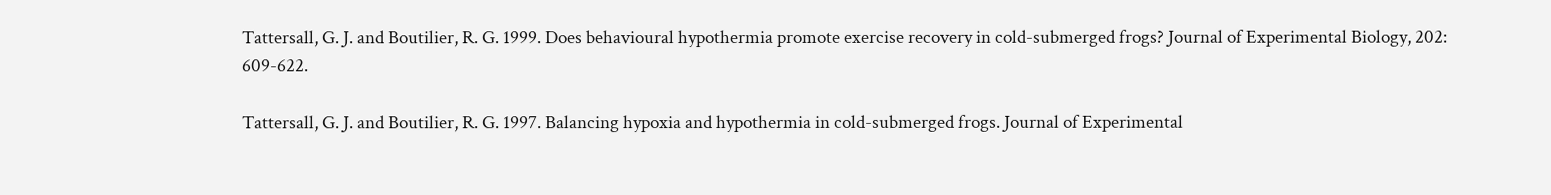Tattersall, G. J. and Boutilier, R. G. 1999. Does behavioural hypothermia promote exercise recovery in cold-submerged frogs? Journal of Experimental Biology, 202: 609-622.

Tattersall, G. J. and Boutilier, R. G. 1997. Balancing hypoxia and hypothermia in cold-submerged frogs. Journal of Experimental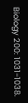Biology 200: 1031-1038.